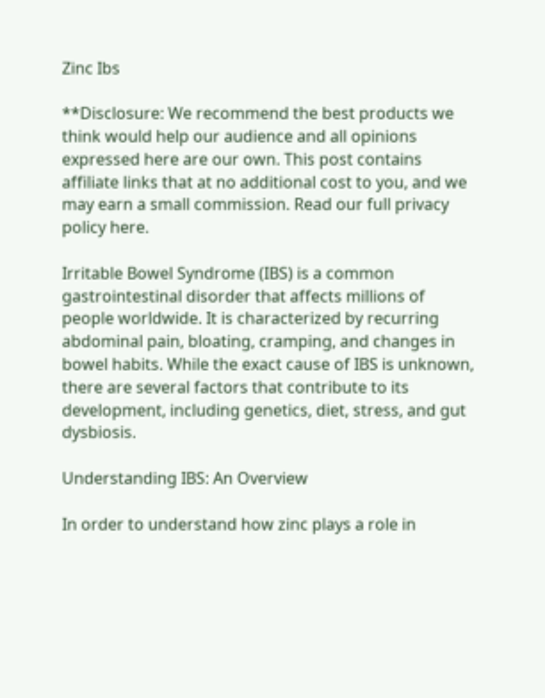Zinc Ibs

**Disclosure: We recommend the best products we think would help our audience and all opinions expressed here are our own. This post contains affiliate links that at no additional cost to you, and we may earn a small commission. Read our full privacy policy here.

Irritable Bowel Syndrome (IBS) is a common gastrointestinal disorder that affects millions of people worldwide. It is characterized by recurring abdominal pain, bloating, cramping, and changes in bowel habits. While the exact cause of IBS is unknown, there are several factors that contribute to its development, including genetics, diet, stress, and gut dysbiosis.

Understanding IBS: An Overview

In order to understand how zinc plays a role in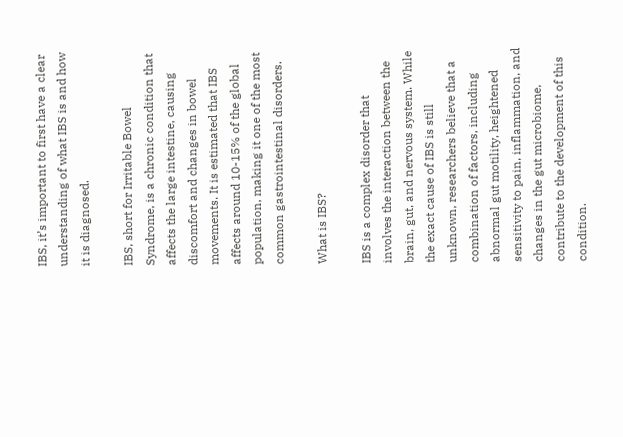IBS, it’s important to first have a clear understanding of what IBS is and how it is diagnosed.

IBS, short for Irritable Bowel Syndrome, is a chronic condition that affects the large intestine, causing discomfort and changes in bowel movements. It is estimated that IBS affects around 10-15% of the global population, making it one of the most common gastrointestinal disorders.

What is IBS?

IBS is a complex disorder that involves the interaction between the brain, gut, and nervous system. While the exact cause of IBS is still unknown, researchers believe that a combination of factors, including abnormal gut motility, heightened sensitivity to pain, inflammation, and changes in the gut microbiome, contribute to the development of this condition.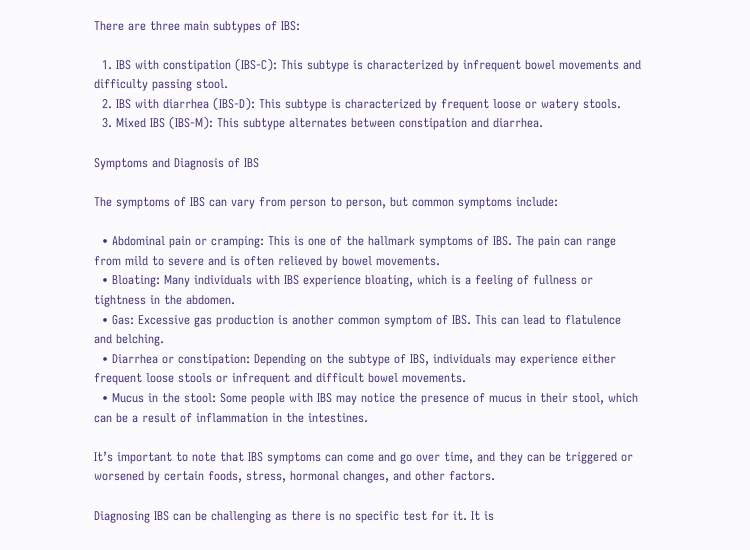There are three main subtypes of IBS:

  1. IBS with constipation (IBS-C): This subtype is characterized by infrequent bowel movements and difficulty passing stool.
  2. IBS with diarrhea (IBS-D): This subtype is characterized by frequent loose or watery stools.
  3. Mixed IBS (IBS-M): This subtype alternates between constipation and diarrhea.

Symptoms and Diagnosis of IBS

The symptoms of IBS can vary from person to person, but common symptoms include:

  • Abdominal pain or cramping: This is one of the hallmark symptoms of IBS. The pain can range from mild to severe and is often relieved by bowel movements.
  • Bloating: Many individuals with IBS experience bloating, which is a feeling of fullness or tightness in the abdomen.
  • Gas: Excessive gas production is another common symptom of IBS. This can lead to flatulence and belching.
  • Diarrhea or constipation: Depending on the subtype of IBS, individuals may experience either frequent loose stools or infrequent and difficult bowel movements.
  • Mucus in the stool: Some people with IBS may notice the presence of mucus in their stool, which can be a result of inflammation in the intestines.

It’s important to note that IBS symptoms can come and go over time, and they can be triggered or worsened by certain foods, stress, hormonal changes, and other factors.

Diagnosing IBS can be challenging as there is no specific test for it. It is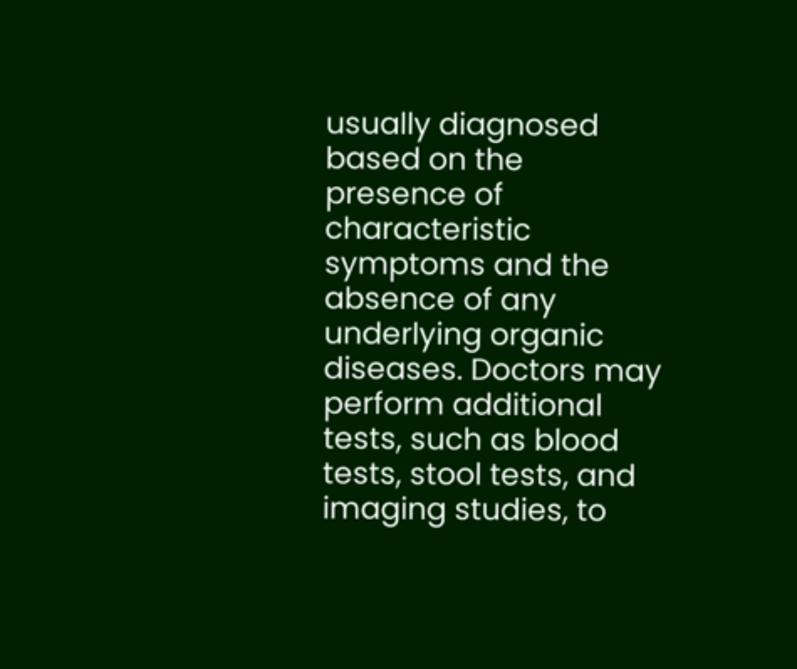usually diagnosed based on the presence of characteristic symptoms and the absence of any underlying organic diseases. Doctors may perform additional tests, such as blood tests, stool tests, and imaging studies, to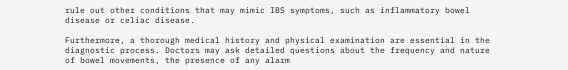rule out other conditions that may mimic IBS symptoms, such as inflammatory bowel disease or celiac disease.

Furthermore, a thorough medical history and physical examination are essential in the diagnostic process. Doctors may ask detailed questions about the frequency and nature of bowel movements, the presence of any alarm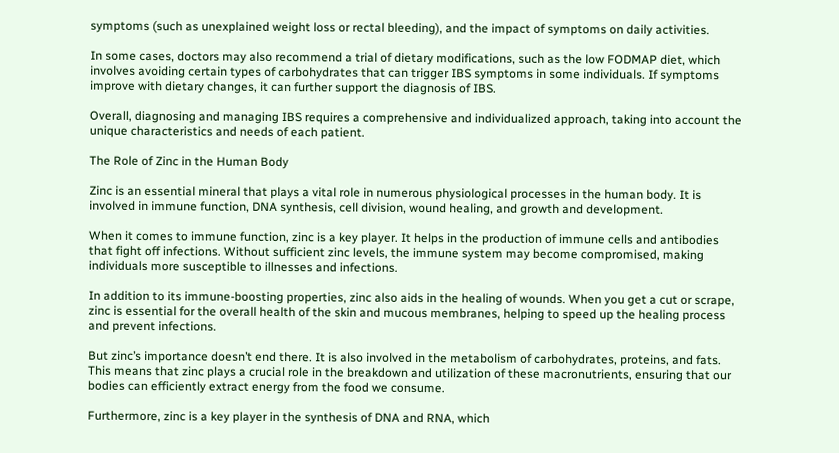symptoms (such as unexplained weight loss or rectal bleeding), and the impact of symptoms on daily activities.

In some cases, doctors may also recommend a trial of dietary modifications, such as the low FODMAP diet, which involves avoiding certain types of carbohydrates that can trigger IBS symptoms in some individuals. If symptoms improve with dietary changes, it can further support the diagnosis of IBS.

Overall, diagnosing and managing IBS requires a comprehensive and individualized approach, taking into account the unique characteristics and needs of each patient.

The Role of Zinc in the Human Body

Zinc is an essential mineral that plays a vital role in numerous physiological processes in the human body. It is involved in immune function, DNA synthesis, cell division, wound healing, and growth and development.

When it comes to immune function, zinc is a key player. It helps in the production of immune cells and antibodies that fight off infections. Without sufficient zinc levels, the immune system may become compromised, making individuals more susceptible to illnesses and infections.

In addition to its immune-boosting properties, zinc also aids in the healing of wounds. When you get a cut or scrape, zinc is essential for the overall health of the skin and mucous membranes, helping to speed up the healing process and prevent infections.

But zinc’s importance doesn’t end there. It is also involved in the metabolism of carbohydrates, proteins, and fats. This means that zinc plays a crucial role in the breakdown and utilization of these macronutrients, ensuring that our bodies can efficiently extract energy from the food we consume.

Furthermore, zinc is a key player in the synthesis of DNA and RNA, which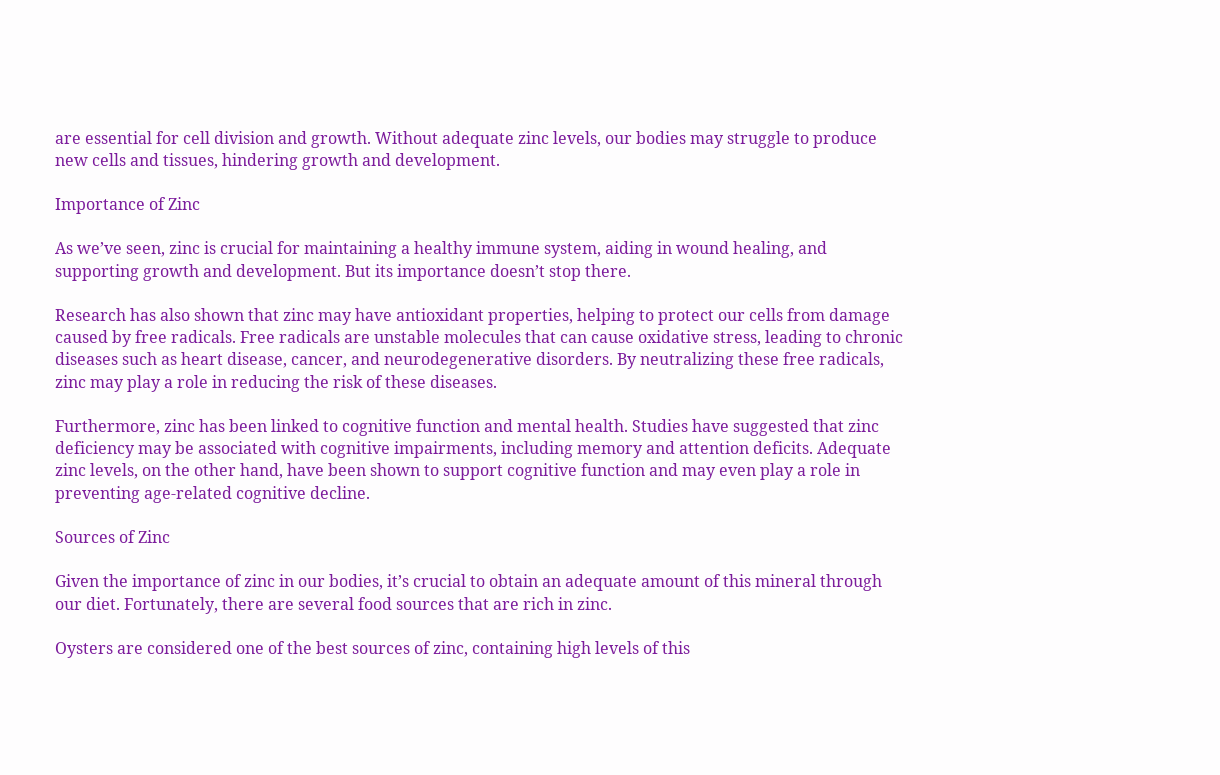are essential for cell division and growth. Without adequate zinc levels, our bodies may struggle to produce new cells and tissues, hindering growth and development.

Importance of Zinc

As we’ve seen, zinc is crucial for maintaining a healthy immune system, aiding in wound healing, and supporting growth and development. But its importance doesn’t stop there.

Research has also shown that zinc may have antioxidant properties, helping to protect our cells from damage caused by free radicals. Free radicals are unstable molecules that can cause oxidative stress, leading to chronic diseases such as heart disease, cancer, and neurodegenerative disorders. By neutralizing these free radicals, zinc may play a role in reducing the risk of these diseases.

Furthermore, zinc has been linked to cognitive function and mental health. Studies have suggested that zinc deficiency may be associated with cognitive impairments, including memory and attention deficits. Adequate zinc levels, on the other hand, have been shown to support cognitive function and may even play a role in preventing age-related cognitive decline.

Sources of Zinc

Given the importance of zinc in our bodies, it’s crucial to obtain an adequate amount of this mineral through our diet. Fortunately, there are several food sources that are rich in zinc.

Oysters are considered one of the best sources of zinc, containing high levels of this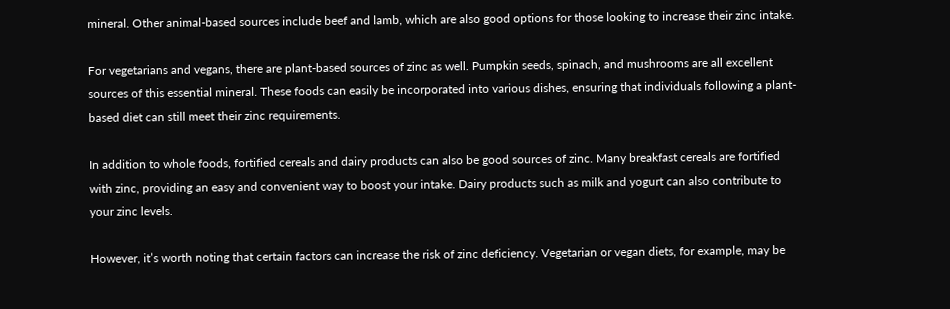mineral. Other animal-based sources include beef and lamb, which are also good options for those looking to increase their zinc intake.

For vegetarians and vegans, there are plant-based sources of zinc as well. Pumpkin seeds, spinach, and mushrooms are all excellent sources of this essential mineral. These foods can easily be incorporated into various dishes, ensuring that individuals following a plant-based diet can still meet their zinc requirements.

In addition to whole foods, fortified cereals and dairy products can also be good sources of zinc. Many breakfast cereals are fortified with zinc, providing an easy and convenient way to boost your intake. Dairy products such as milk and yogurt can also contribute to your zinc levels.

However, it’s worth noting that certain factors can increase the risk of zinc deficiency. Vegetarian or vegan diets, for example, may be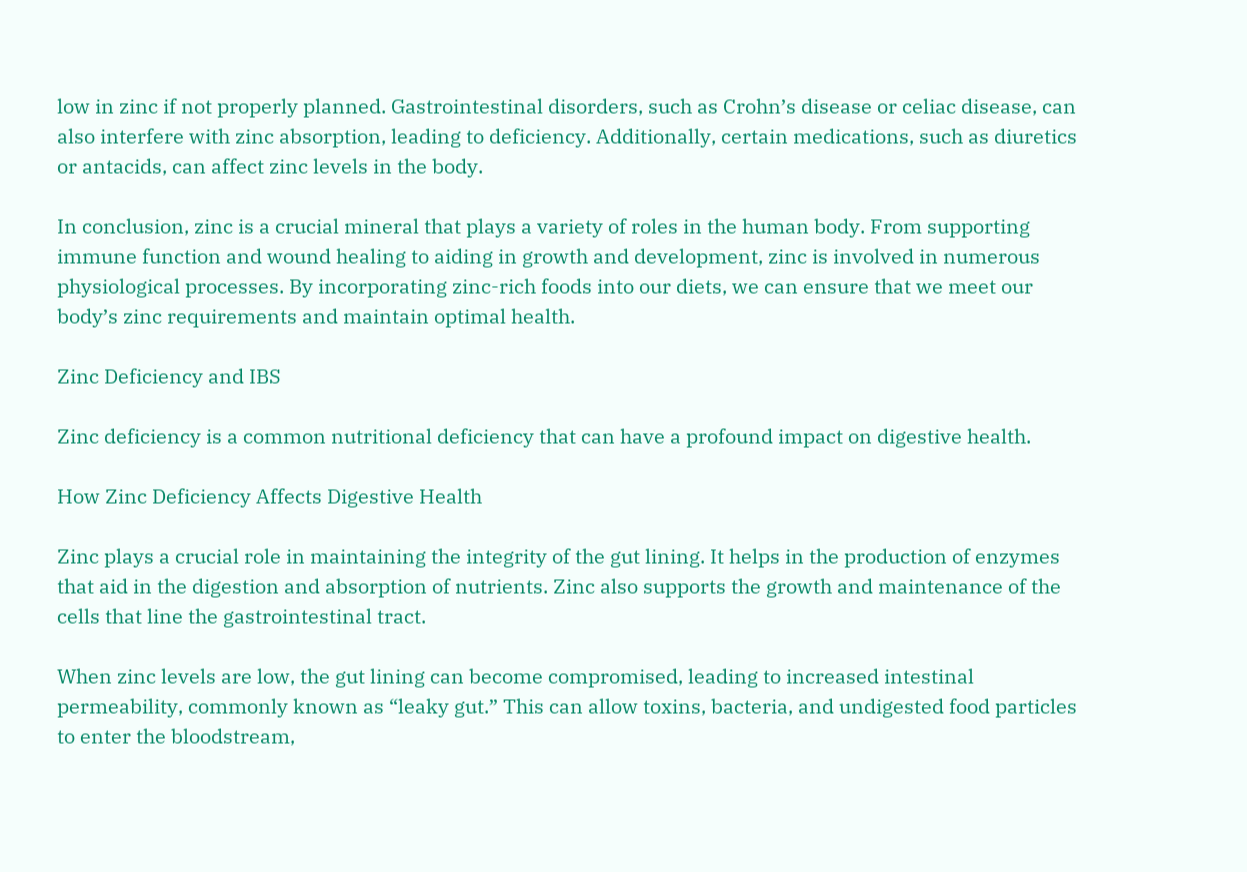low in zinc if not properly planned. Gastrointestinal disorders, such as Crohn’s disease or celiac disease, can also interfere with zinc absorption, leading to deficiency. Additionally, certain medications, such as diuretics or antacids, can affect zinc levels in the body.

In conclusion, zinc is a crucial mineral that plays a variety of roles in the human body. From supporting immune function and wound healing to aiding in growth and development, zinc is involved in numerous physiological processes. By incorporating zinc-rich foods into our diets, we can ensure that we meet our body’s zinc requirements and maintain optimal health.

Zinc Deficiency and IBS

Zinc deficiency is a common nutritional deficiency that can have a profound impact on digestive health.

How Zinc Deficiency Affects Digestive Health

Zinc plays a crucial role in maintaining the integrity of the gut lining. It helps in the production of enzymes that aid in the digestion and absorption of nutrients. Zinc also supports the growth and maintenance of the cells that line the gastrointestinal tract.

When zinc levels are low, the gut lining can become compromised, leading to increased intestinal permeability, commonly known as “leaky gut.” This can allow toxins, bacteria, and undigested food particles to enter the bloodstream,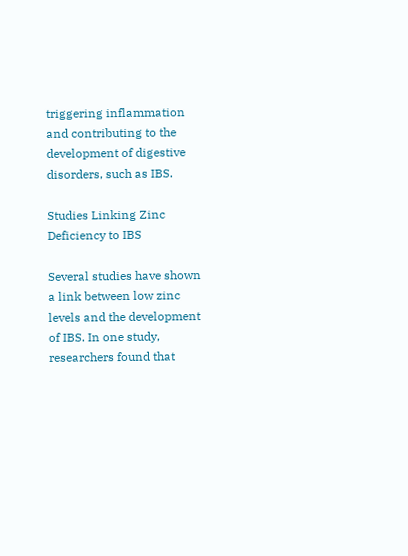triggering inflammation and contributing to the development of digestive disorders, such as IBS.

Studies Linking Zinc Deficiency to IBS

Several studies have shown a link between low zinc levels and the development of IBS. In one study, researchers found that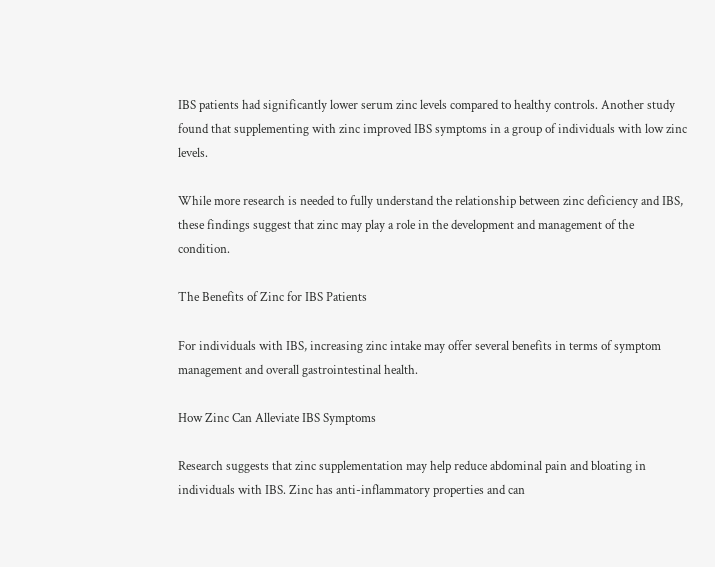IBS patients had significantly lower serum zinc levels compared to healthy controls. Another study found that supplementing with zinc improved IBS symptoms in a group of individuals with low zinc levels.

While more research is needed to fully understand the relationship between zinc deficiency and IBS, these findings suggest that zinc may play a role in the development and management of the condition.

The Benefits of Zinc for IBS Patients

For individuals with IBS, increasing zinc intake may offer several benefits in terms of symptom management and overall gastrointestinal health.

How Zinc Can Alleviate IBS Symptoms

Research suggests that zinc supplementation may help reduce abdominal pain and bloating in individuals with IBS. Zinc has anti-inflammatory properties and can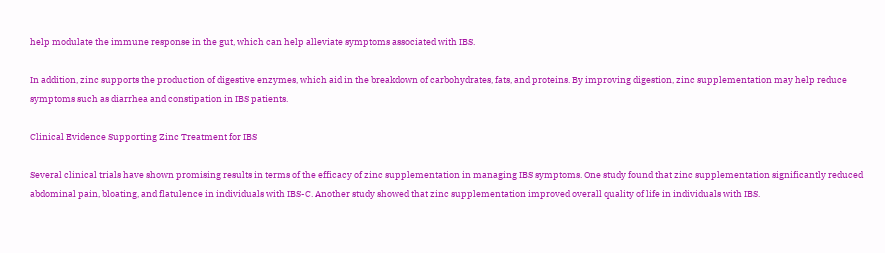help modulate the immune response in the gut, which can help alleviate symptoms associated with IBS.

In addition, zinc supports the production of digestive enzymes, which aid in the breakdown of carbohydrates, fats, and proteins. By improving digestion, zinc supplementation may help reduce symptoms such as diarrhea and constipation in IBS patients.

Clinical Evidence Supporting Zinc Treatment for IBS

Several clinical trials have shown promising results in terms of the efficacy of zinc supplementation in managing IBS symptoms. One study found that zinc supplementation significantly reduced abdominal pain, bloating, and flatulence in individuals with IBS-C. Another study showed that zinc supplementation improved overall quality of life in individuals with IBS.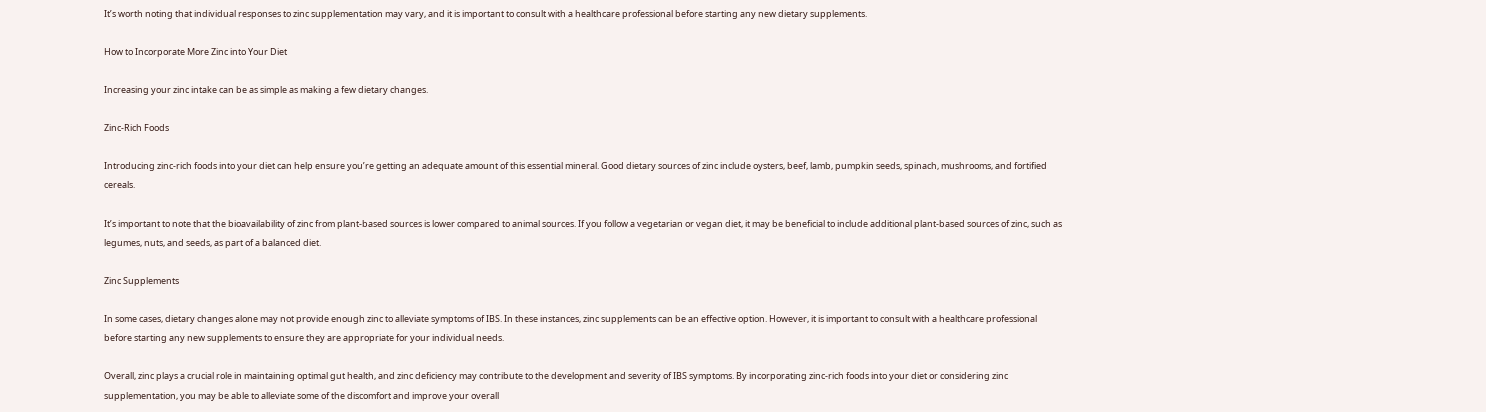It’s worth noting that individual responses to zinc supplementation may vary, and it is important to consult with a healthcare professional before starting any new dietary supplements.

How to Incorporate More Zinc into Your Diet

Increasing your zinc intake can be as simple as making a few dietary changes.

Zinc-Rich Foods

Introducing zinc-rich foods into your diet can help ensure you’re getting an adequate amount of this essential mineral. Good dietary sources of zinc include oysters, beef, lamb, pumpkin seeds, spinach, mushrooms, and fortified cereals.

It’s important to note that the bioavailability of zinc from plant-based sources is lower compared to animal sources. If you follow a vegetarian or vegan diet, it may be beneficial to include additional plant-based sources of zinc, such as legumes, nuts, and seeds, as part of a balanced diet.

Zinc Supplements

In some cases, dietary changes alone may not provide enough zinc to alleviate symptoms of IBS. In these instances, zinc supplements can be an effective option. However, it is important to consult with a healthcare professional before starting any new supplements to ensure they are appropriate for your individual needs.

Overall, zinc plays a crucial role in maintaining optimal gut health, and zinc deficiency may contribute to the development and severity of IBS symptoms. By incorporating zinc-rich foods into your diet or considering zinc supplementation, you may be able to alleviate some of the discomfort and improve your overall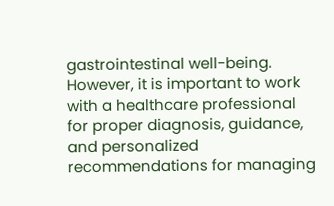gastrointestinal well-being. However, it is important to work with a healthcare professional for proper diagnosis, guidance, and personalized recommendations for managing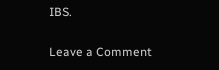IBS.

Leave a Comment